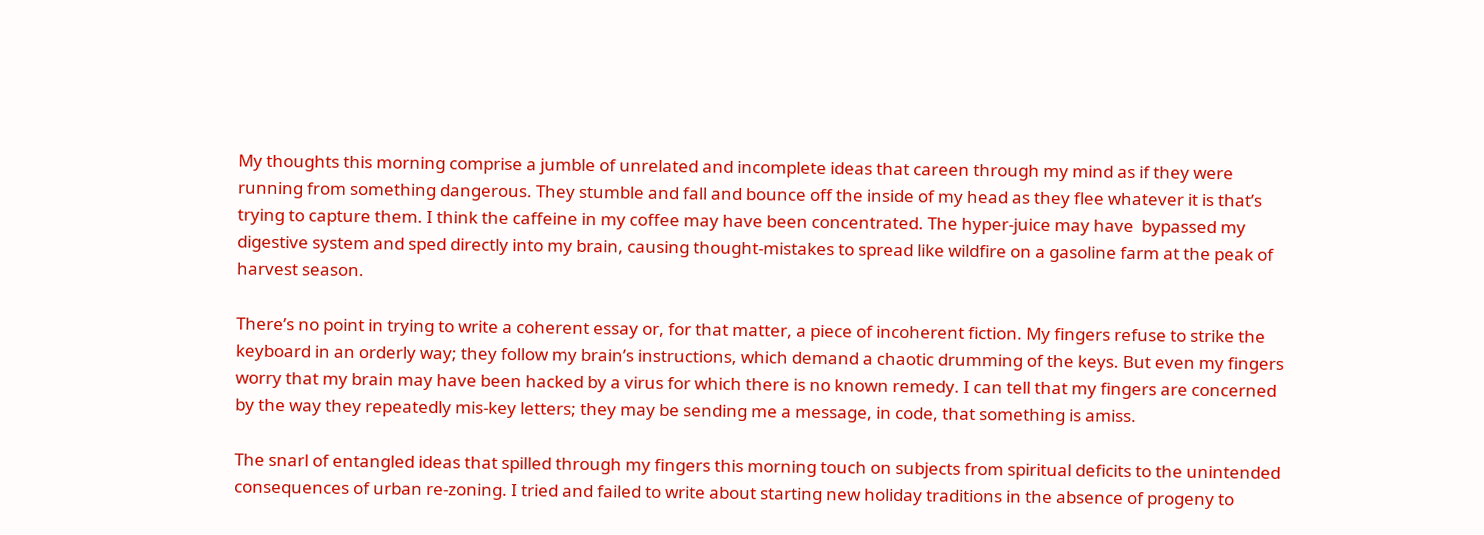My thoughts this morning comprise a jumble of unrelated and incomplete ideas that careen through my mind as if they were running from something dangerous. They stumble and fall and bounce off the inside of my head as they flee whatever it is that’s trying to capture them. I think the caffeine in my coffee may have been concentrated. The hyper-juice may have  bypassed my digestive system and sped directly into my brain, causing thought-mistakes to spread like wildfire on a gasoline farm at the peak of harvest season.

There’s no point in trying to write a coherent essay or, for that matter, a piece of incoherent fiction. My fingers refuse to strike the keyboard in an orderly way; they follow my brain’s instructions, which demand a chaotic drumming of the keys. But even my fingers worry that my brain may have been hacked by a virus for which there is no known remedy. I can tell that my fingers are concerned by the way they repeatedly mis-key letters; they may be sending me a message, in code, that something is amiss.

The snarl of entangled ideas that spilled through my fingers this morning touch on subjects from spiritual deficits to the unintended consequences of urban re-zoning. I tried and failed to write about starting new holiday traditions in the absence of progeny to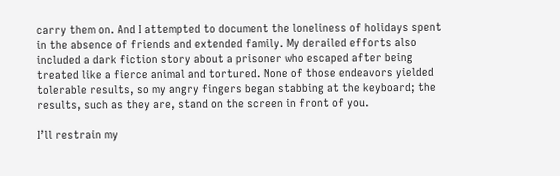carry them on. And I attempted to document the loneliness of holidays spent in the absence of friends and extended family. My derailed efforts also included a dark fiction story about a prisoner who escaped after being treated like a fierce animal and tortured. None of those endeavors yielded tolerable results, so my angry fingers began stabbing at the keyboard; the results, such as they are, stand on the screen in front of you.

I’ll restrain my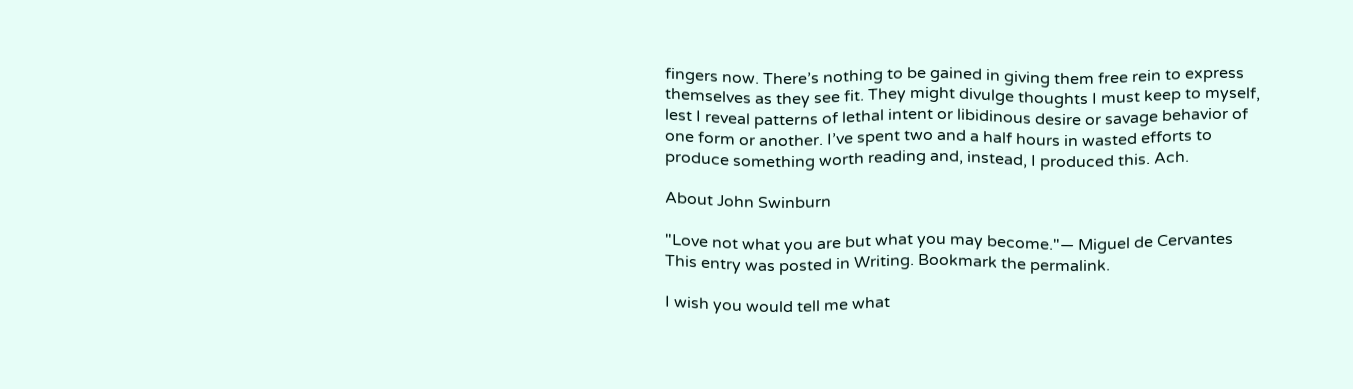fingers now. There’s nothing to be gained in giving them free rein to express themselves as they see fit. They might divulge thoughts I must keep to myself, lest I reveal patterns of lethal intent or libidinous desire or savage behavior of one form or another. I’ve spent two and a half hours in wasted efforts to produce something worth reading and, instead, I produced this. Ach.

About John Swinburn

"Love not what you are but what you may become."― Miguel de Cervantes
This entry was posted in Writing. Bookmark the permalink.

I wish you would tell me what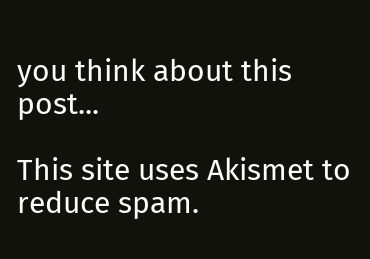you think about this post...

This site uses Akismet to reduce spam.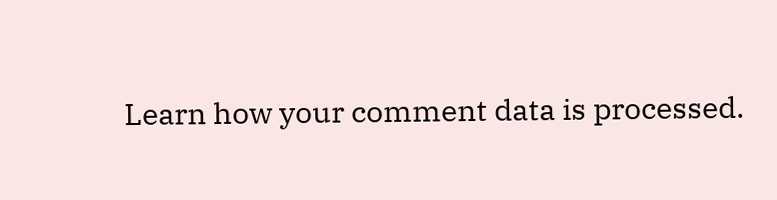Learn how your comment data is processed.